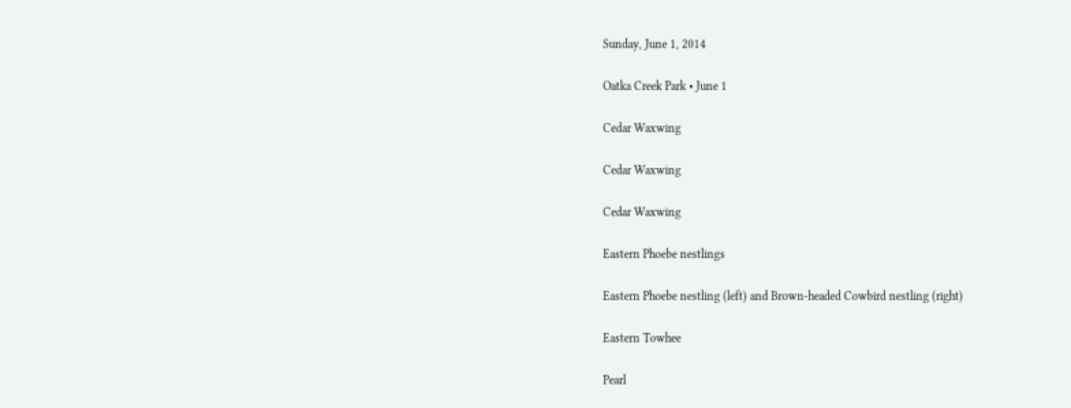Sunday, June 1, 2014

Oatka Creek Park • June 1

Cedar Waxwing

Cedar Waxwing

Cedar Waxwing

Eastern Phoebe nestlings

Eastern Phoebe nestling (left) and Brown-headed Cowbird nestling (right)

Eastern Towhee

Pearl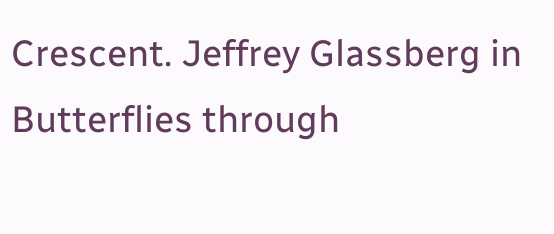Crescent. Jeffrey Glassberg in Butterflies through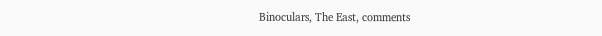Binoculars, The East, comments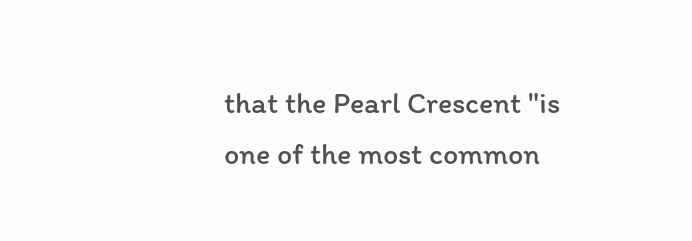that the Pearl Crescent "is one of the most common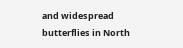and widespread butterflies in North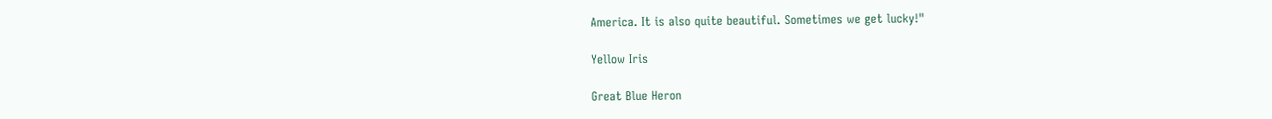America. It is also quite beautiful. Sometimes we get lucky!"

Yellow Iris

Great Blue Heron